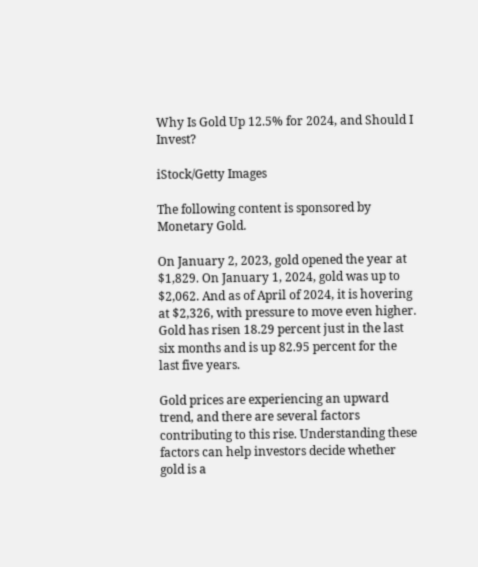Why Is Gold Up 12.5% for 2024, and Should I Invest?

iStock/Getty Images

The following content is sponsored by Monetary Gold.

On January 2, 2023, gold opened the year at $1,829. On January 1, 2024, gold was up to $2,062. And as of April of 2024, it is hovering at $2,326, with pressure to move even higher. Gold has risen 18.29 percent just in the last six months and is up 82.95 percent for the last five years.

Gold prices are experiencing an upward trend, and there are several factors contributing to this rise. Understanding these factors can help investors decide whether gold is a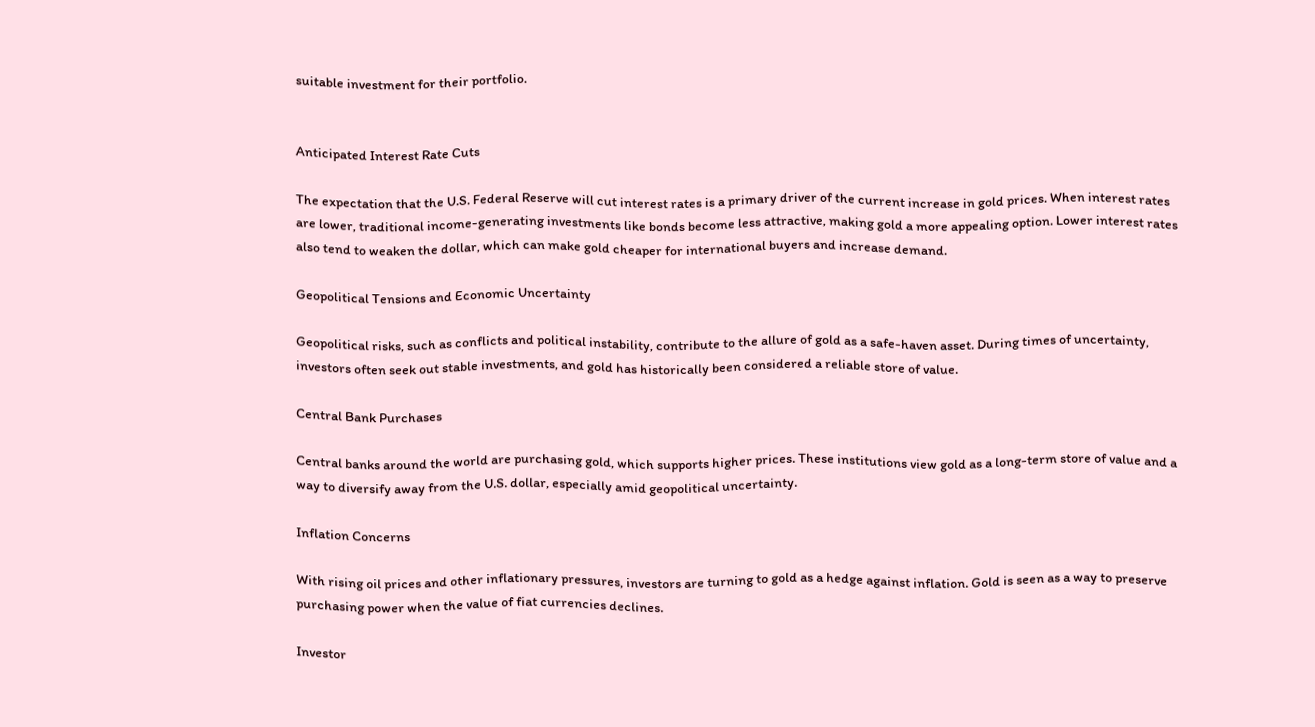suitable investment for their portfolio.


Anticipated Interest Rate Cuts

The expectation that the U.S. Federal Reserve will cut interest rates is a primary driver of the current increase in gold prices. When interest rates are lower, traditional income-generating investments like bonds become less attractive, making gold a more appealing option. Lower interest rates also tend to weaken the dollar, which can make gold cheaper for international buyers and increase demand.

Geopolitical Tensions and Economic Uncertainty

Geopolitical risks, such as conflicts and political instability, contribute to the allure of gold as a safe-haven asset. During times of uncertainty, investors often seek out stable investments, and gold has historically been considered a reliable store of value.

Central Bank Purchases

Central banks around the world are purchasing gold, which supports higher prices. These institutions view gold as a long-term store of value and a way to diversify away from the U.S. dollar, especially amid geopolitical uncertainty.

Inflation Concerns

With rising oil prices and other inflationary pressures, investors are turning to gold as a hedge against inflation. Gold is seen as a way to preserve purchasing power when the value of fiat currencies declines.

Investor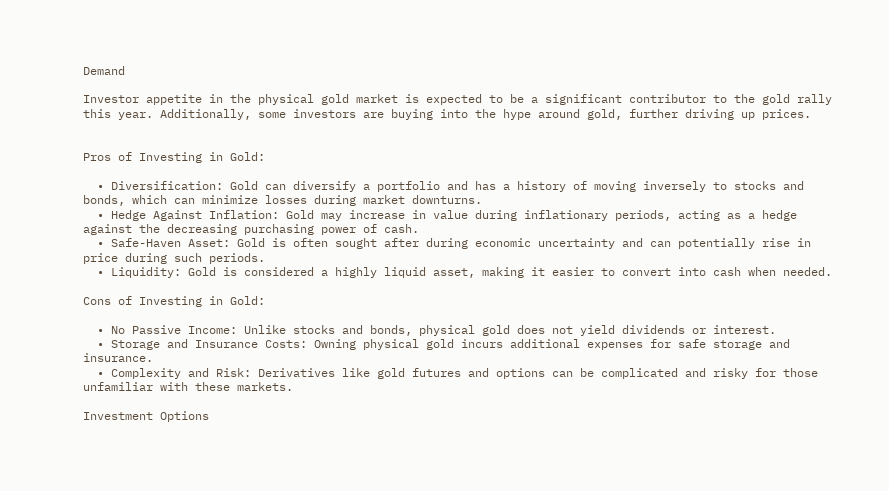Demand

Investor appetite in the physical gold market is expected to be a significant contributor to the gold rally this year. Additionally, some investors are buying into the hype around gold, further driving up prices.


Pros of Investing in Gold:

  • Diversification: Gold can diversify a portfolio and has a history of moving inversely to stocks and bonds, which can minimize losses during market downturns.
  • Hedge Against Inflation: Gold may increase in value during inflationary periods, acting as a hedge against the decreasing purchasing power of cash.
  • Safe-Haven Asset: Gold is often sought after during economic uncertainty and can potentially rise in price during such periods.
  • Liquidity: Gold is considered a highly liquid asset, making it easier to convert into cash when needed.

Cons of Investing in Gold:

  • No Passive Income: Unlike stocks and bonds, physical gold does not yield dividends or interest.
  • Storage and Insurance Costs: Owning physical gold incurs additional expenses for safe storage and insurance.
  • Complexity and Risk: Derivatives like gold futures and options can be complicated and risky for those unfamiliar with these markets.

Investment Options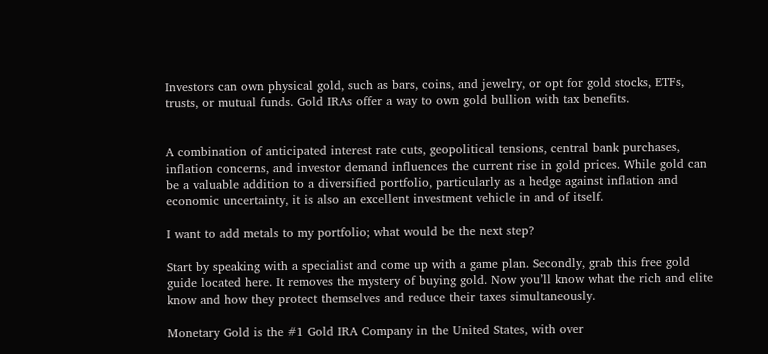Investors can own physical gold, such as bars, coins, and jewelry, or opt for gold stocks, ETFs, trusts, or mutual funds. Gold IRAs offer a way to own gold bullion with tax benefits.


A combination of anticipated interest rate cuts, geopolitical tensions, central bank purchases, inflation concerns, and investor demand influences the current rise in gold prices. While gold can be a valuable addition to a diversified portfolio, particularly as a hedge against inflation and economic uncertainty, it is also an excellent investment vehicle in and of itself.

I want to add metals to my portfolio; what would be the next step?

Start by speaking with a specialist and come up with a game plan. Secondly, grab this free gold guide located here. It removes the mystery of buying gold. Now you’ll know what the rich and elite know and how they protect themselves and reduce their taxes simultaneously.

Monetary Gold is the #1 Gold IRA Company in the United States, with over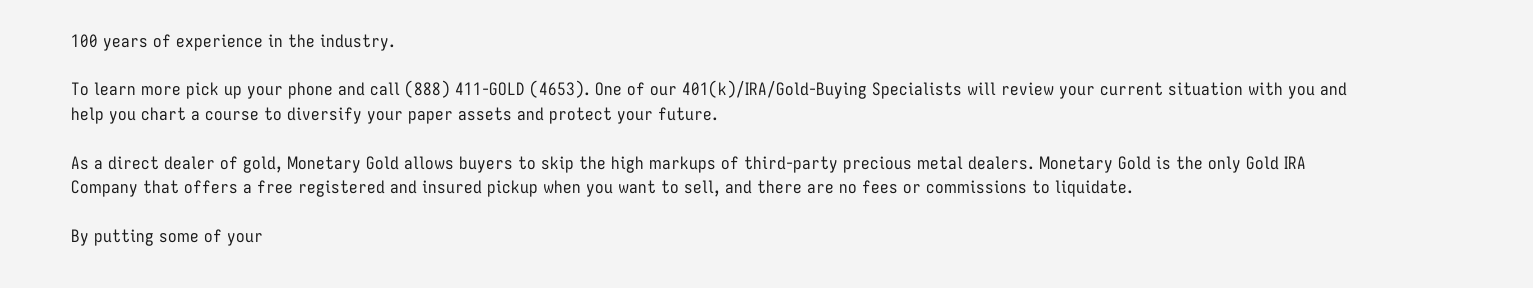100 years of experience in the industry.

To learn more pick up your phone and call (888) 411-GOLD (4653). One of our 401(k)/IRA/Gold-Buying Specialists will review your current situation with you and help you chart a course to diversify your paper assets and protect your future.

As a direct dealer of gold, Monetary Gold allows buyers to skip the high markups of third-party precious metal dealers. Monetary Gold is the only Gold IRA Company that offers a free registered and insured pickup when you want to sell, and there are no fees or commissions to liquidate.

By putting some of your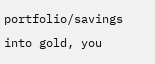portfolio/savings into gold, you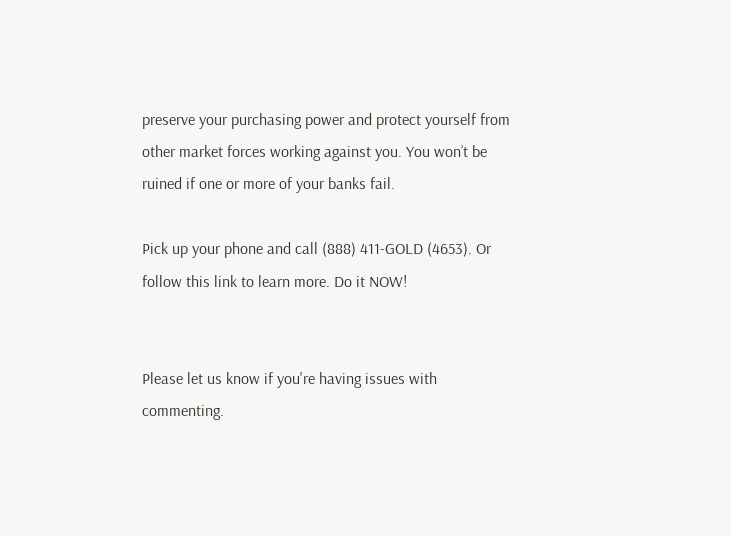preserve your purchasing power and protect yourself from other market forces working against you. You won’t be ruined if one or more of your banks fail.

Pick up your phone and call (888) 411-GOLD (4653). Or follow this link to learn more. Do it NOW!


Please let us know if you're having issues with commenting.